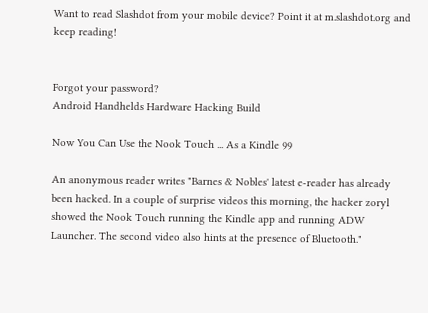Want to read Slashdot from your mobile device? Point it at m.slashdot.org and keep reading!


Forgot your password?
Android Handhelds Hardware Hacking Build

Now You Can Use the Nook Touch ... As a Kindle 99

An anonymous reader writes "Barnes & Nobles' latest e-reader has already been hacked. In a couple of surprise videos this morning, the hacker zoryl showed the Nook Touch running the Kindle app and running ADW Launcher. The second video also hints at the presence of Bluetooth."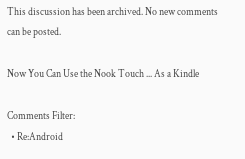This discussion has been archived. No new comments can be posted.

Now You Can Use the Nook Touch ... As a Kindle

Comments Filter:
  • Re:Android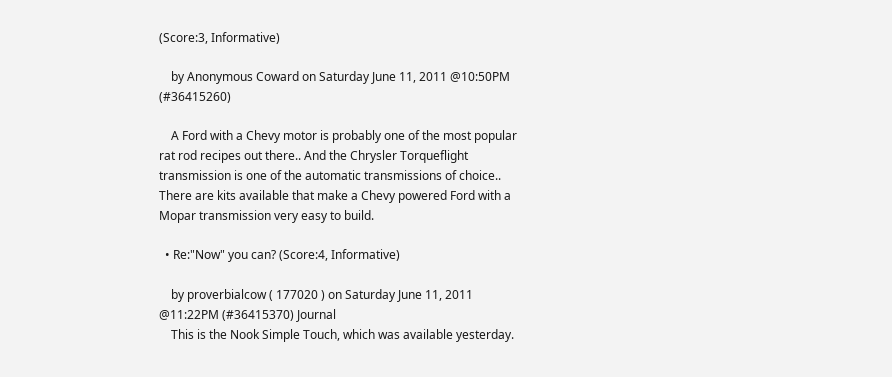(Score:3, Informative)

    by Anonymous Coward on Saturday June 11, 2011 @10:50PM (#36415260)

    A Ford with a Chevy motor is probably one of the most popular rat rod recipes out there.. And the Chrysler Torqueflight transmission is one of the automatic transmissions of choice.. There are kits available that make a Chevy powered Ford with a Mopar transmission very easy to build.

  • Re:"Now" you can? (Score:4, Informative)

    by proverbialcow ( 177020 ) on Saturday June 11, 2011 @11:22PM (#36415370) Journal
    This is the Nook Simple Touch, which was available yesterday.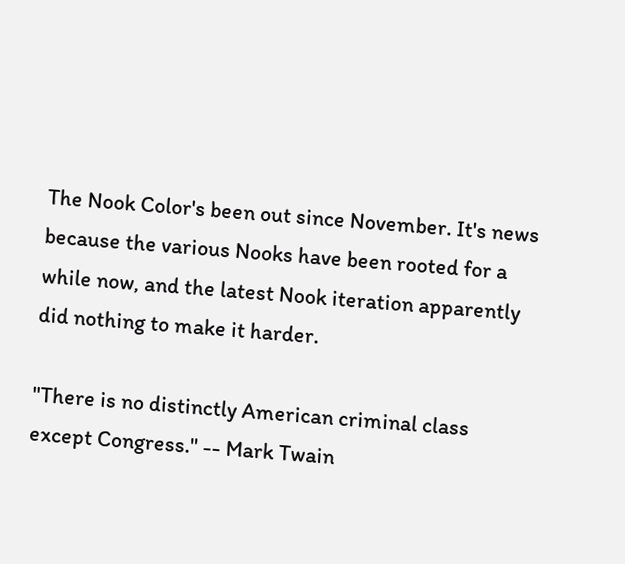The Nook Color's been out since November. It's news because the various Nooks have been rooted for a while now, and the latest Nook iteration apparently did nothing to make it harder.

"There is no distinctly American criminal class except Congress." -- Mark Twain